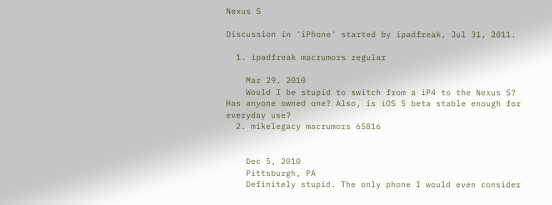Nexus S

Discussion in 'iPhone' started by ipadfreak, Jul 31, 2011.

  1. ipadfreak macrumors regular

    Mar 29, 2010
    Would I be stupid to switch from a iP4 to the Nexus S? Has anyone owned one? Also, is iOS 5 beta stable enough for everyday use?
  2. mikelegacy macrumors 65816


    Dec 5, 2010
    Pittsburgh, PA
    Definitely stupid. The only phone I would even consider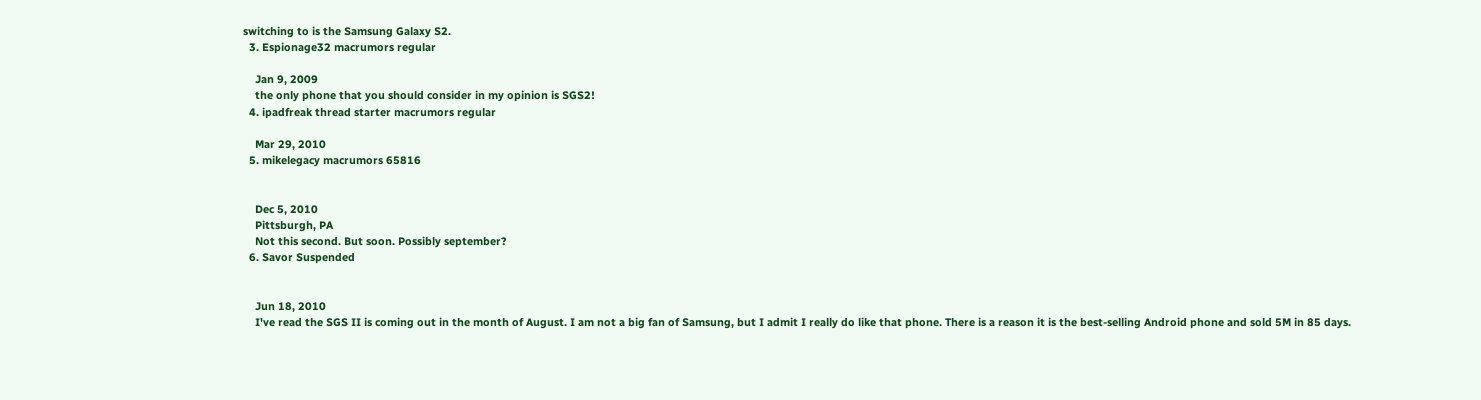switching to is the Samsung Galaxy S2.
  3. Espionage32 macrumors regular

    Jan 9, 2009
    the only phone that you should consider in my opinion is SGS2!
  4. ipadfreak thread starter macrumors regular

    Mar 29, 2010
  5. mikelegacy macrumors 65816


    Dec 5, 2010
    Pittsburgh, PA
    Not this second. But soon. Possibly september?
  6. Savor Suspended


    Jun 18, 2010
    I've read the SGS II is coming out in the month of August. I am not a big fan of Samsung, but I admit I really do like that phone. There is a reason it is the best-selling Android phone and sold 5M in 85 days.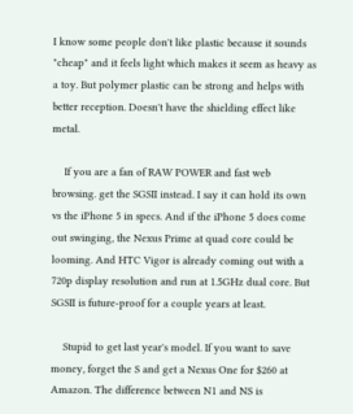I know some people don't like plastic because it sounds "cheap" and it feels light which makes it seem as heavy as a toy. But polymer plastic can be strong and helps with better reception. Doesn't have the shielding effect like metal.

    If you are a fan of RAW POWER and fast web browsing. get the SGSII instead. I say it can hold its own vs the iPhone 5 in specs. And if the iPhone 5 does come out swinging, the Nexus Prime at quad core could be looming. And HTC Vigor is already coming out with a 720p display resolution and run at 1.5GHz dual core. But SGSII is future-proof for a couple years at least.

    Stupid to get last year's model. If you want to save money, forget the S and get a Nexus One for $260 at Amazon. The difference between N1 and NS is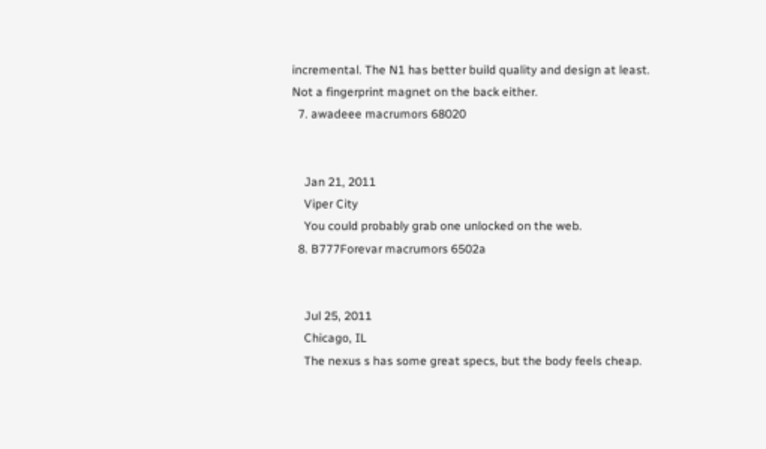incremental. The N1 has better build quality and design at least. Not a fingerprint magnet on the back either.
  7. awadeee macrumors 68020


    Jan 21, 2011
    Viper City
    You could probably grab one unlocked on the web.
  8. B777Forevar macrumors 6502a


    Jul 25, 2011
    Chicago, IL
    The nexus s has some great specs, but the body feels cheap.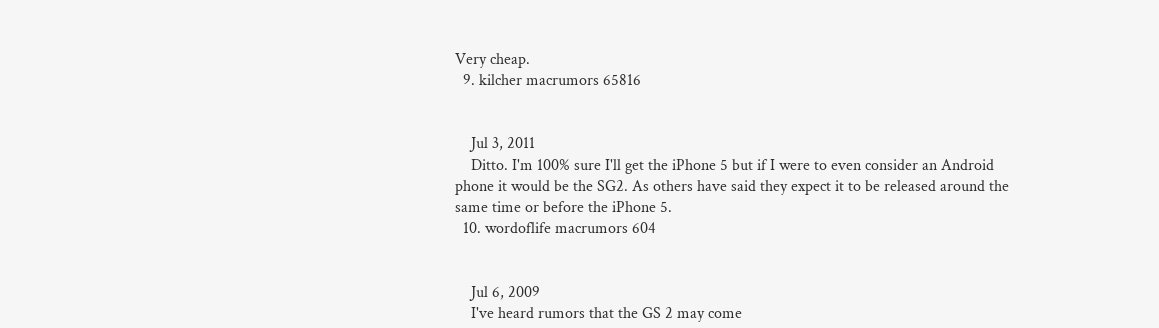Very cheap.
  9. kilcher macrumors 65816


    Jul 3, 2011
    Ditto. I'm 100% sure I'll get the iPhone 5 but if I were to even consider an Android phone it would be the SG2. As others have said they expect it to be released around the same time or before the iPhone 5.
  10. wordoflife macrumors 604


    Jul 6, 2009
    I've heard rumors that the GS 2 may come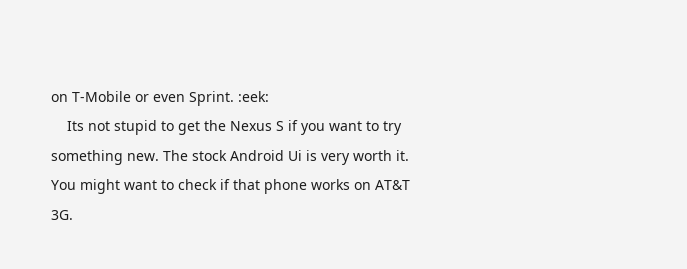on T-Mobile or even Sprint. :eek:
    Its not stupid to get the Nexus S if you want to try something new. The stock Android Ui is very worth it. You might want to check if that phone works on AT&T 3G.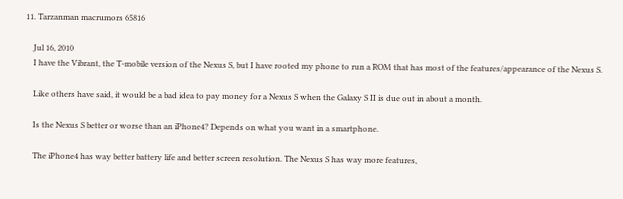11. Tarzanman macrumors 65816

    Jul 16, 2010
    I have the Vibrant, the T-mobile version of the Nexus S, but I have rooted my phone to run a ROM that has most of the features/appearance of the Nexus S.

    Like others have said, it would be a bad idea to pay money for a Nexus S when the Galaxy S II is due out in about a month.

    Is the Nexus S better or worse than an iPhone4? Depends on what you want in a smartphone.

    The iPhone4 has way better battery life and better screen resolution. The Nexus S has way more features,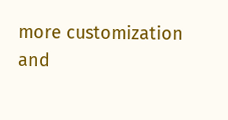more customization and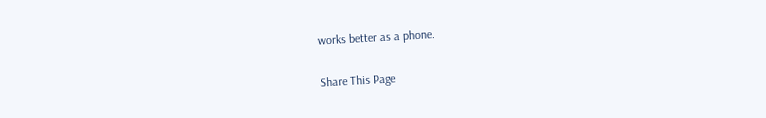works better as a phone.

Share This Page